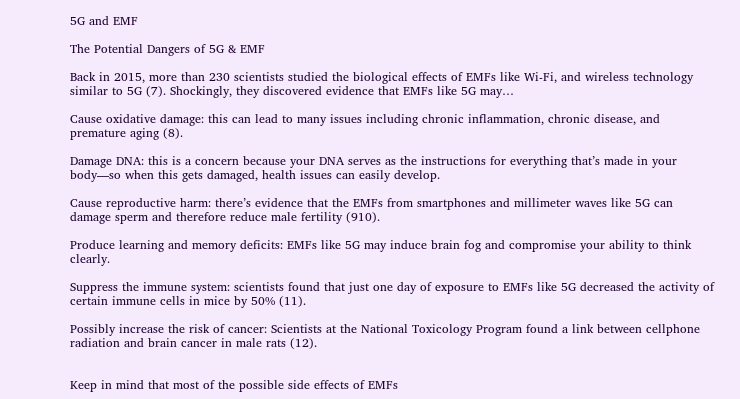5G and EMF

The Potential Dangers of 5G & EMF

Back in 2015, more than 230 scientists studied the biological effects of EMFs like Wi-Fi, and wireless technology similar to 5G (7). Shockingly, they discovered evidence that EMFs like 5G may…

Cause oxidative damage: this can lead to many issues including chronic inflammation, chronic disease, and premature aging (8).

Damage DNA: this is a concern because your DNA serves as the instructions for everything that’s made in your body—so when this gets damaged, health issues can easily develop.

Cause reproductive harm: there’s evidence that the EMFs from smartphones and millimeter waves like 5G can damage sperm and therefore reduce male fertility (910).

Produce learning and memory deficits: EMFs like 5G may induce brain fog and compromise your ability to think clearly.

Suppress the immune system: scientists found that just one day of exposure to EMFs like 5G decreased the activity of certain immune cells in mice by 50% (11).

Possibly increase the risk of cancer: Scientists at the National Toxicology Program found a link between cellphone radiation and brain cancer in male rats (12).


Keep in mind that most of the possible side effects of EMFs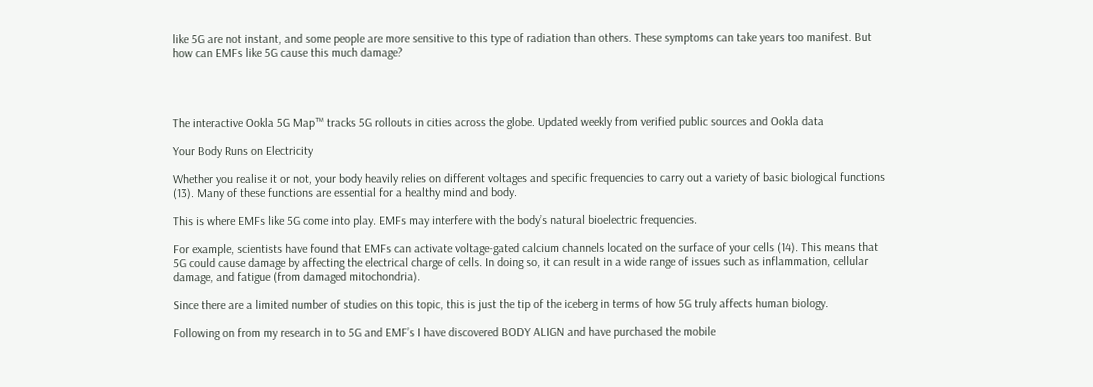like 5G are not instant, and some people are more sensitive to this type of radiation than others. These symptoms can take years too manifest. But how can EMFs like 5G cause this much damage?




The interactive Ookla 5G Map™ tracks 5G rollouts in cities across the globe. Updated weekly from verified public sources and Ookla data

Your Body Runs on Electricity

Whether you realise it or not, your body heavily relies on different voltages and specific frequencies to carry out a variety of basic biological functions (13). Many of these functions are essential for a healthy mind and body.

This is where EMFs like 5G come into play. EMFs may interfere with the body’s natural bioelectric frequencies.

For example, scientists have found that EMFs can activate voltage-gated calcium channels located on the surface of your cells (14). This means that 5G could cause damage by affecting the electrical charge of cells. In doing so, it can result in a wide range of issues such as inflammation, cellular damage, and fatigue (from damaged mitochondria).

Since there are a limited number of studies on this topic, this is just the tip of the iceberg in terms of how 5G truly affects human biology.

Following on from my research in to 5G and EMF’s I have discovered BODY ALIGN and have purchased the mobile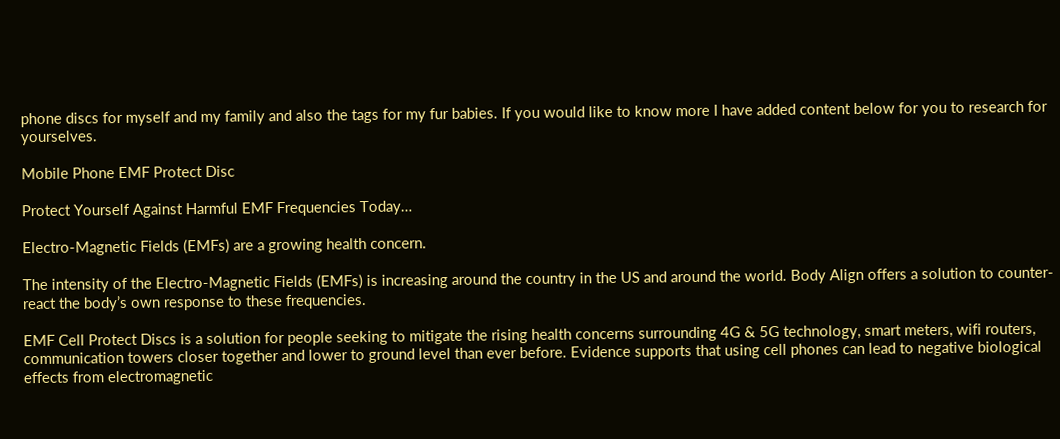phone discs for myself and my family and also the tags for my fur babies. If you would like to know more I have added content below for you to research for yourselves.

Mobile Phone EMF Protect Disc

Protect Yourself Against Harmful EMF Frequencies Today…

Electro-Magnetic Fields (EMFs) are a growing health concern.

The intensity of the Electro-Magnetic Fields (EMFs) is increasing around the country in the US and around the world. Body Align offers a solution to counter-react the body’s own response to these frequencies.

EMF Cell Protect Discs is a solution for people seeking to mitigate the rising health concerns surrounding 4G & 5G technology, smart meters, wifi routers, communication towers closer together and lower to ground level than ever before. Evidence supports that using cell phones can lead to negative biological effects from electromagnetic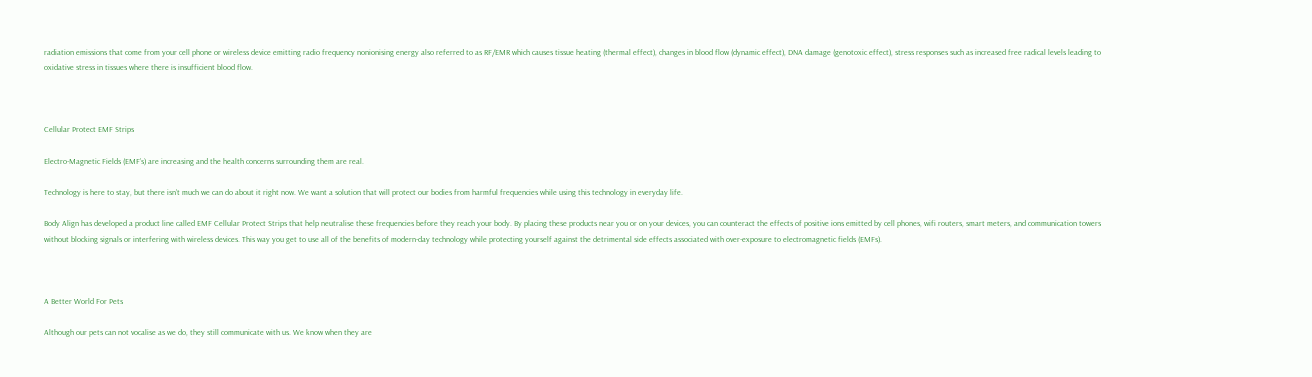radiation emissions that come from your cell phone or wireless device emitting radio frequency nonionising energy also referred to as RF/EMR which causes tissue heating (thermal effect), changes in blood flow (dynamic effect), DNA damage (genotoxic effect), stress responses such as increased free radical levels leading to oxidative stress in tissues where there is insufficient blood flow.



Cellular Protect EMF Strips

Electro-Magnetic Fields (EMF’s) are increasing and the health concerns surrounding them are real.

Technology is here to stay, but there isn’t much we can do about it right now. We want a solution that will protect our bodies from harmful frequencies while using this technology in everyday life.

Body Align has developed a product line called EMF Cellular Protect Strips that help neutralise these frequencies before they reach your body. By placing these products near you or on your devices, you can counteract the effects of positive ions emitted by cell phones, wifi routers, smart meters, and communication towers without blocking signals or interfering with wireless devices. This way you get to use all of the benefits of modern-day technology while protecting yourself against the detrimental side effects associated with over-exposure to electromagnetic fields (EMFs).



A Better World For Pets

Although our pets can not vocalise as we do, they still communicate with us. We know when they are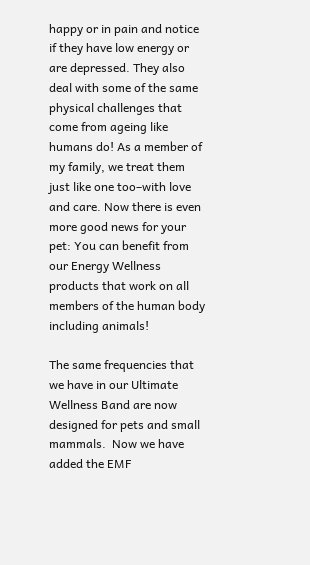happy or in pain and notice if they have low energy or are depressed. They also deal with some of the same physical challenges that come from ageing like humans do! As a member of my family, we treat them just like one too–with love and care. Now there is even more good news for your pet: You can benefit from our Energy Wellness products that work on all members of the human body including animals!

The same frequencies that we have in our Ultimate Wellness Band are now designed for pets and small mammals.  Now we have added the EMF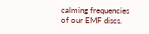calming frequencies of our EMF discs.